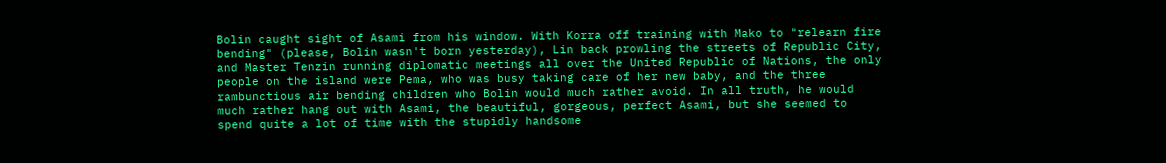Bolin caught sight of Asami from his window. With Korra off training with Mako to "relearn fire bending" (please, Bolin wasn't born yesterday), Lin back prowling the streets of Republic City, and Master Tenzin running diplomatic meetings all over the United Republic of Nations, the only people on the island were Pema, who was busy taking care of her new baby, and the three rambunctious air bending children who Bolin would much rather avoid. In all truth, he would much rather hang out with Asami, the beautiful, gorgeous, perfect Asami, but she seemed to spend quite a lot of time with the stupidly handsome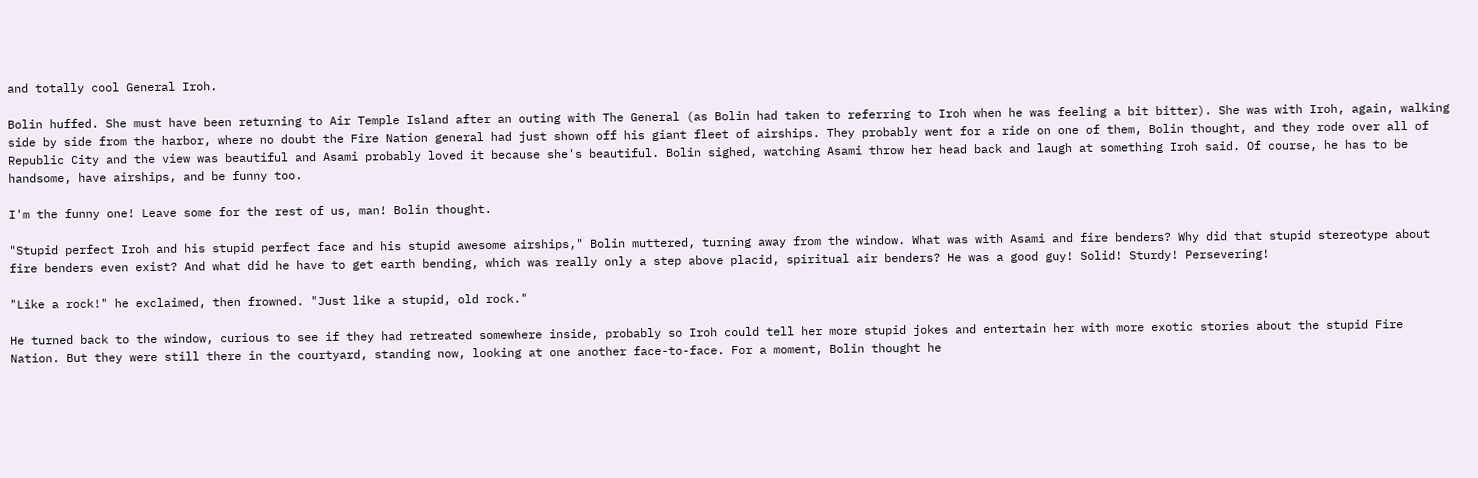and totally cool General Iroh.

Bolin huffed. She must have been returning to Air Temple Island after an outing with The General (as Bolin had taken to referring to Iroh when he was feeling a bit bitter). She was with Iroh, again, walking side by side from the harbor, where no doubt the Fire Nation general had just shown off his giant fleet of airships. They probably went for a ride on one of them, Bolin thought, and they rode over all of Republic City and the view was beautiful and Asami probably loved it because she's beautiful. Bolin sighed, watching Asami throw her head back and laugh at something Iroh said. Of course, he has to be handsome, have airships, and be funny too.

I'm the funny one! Leave some for the rest of us, man! Bolin thought.

"Stupid perfect Iroh and his stupid perfect face and his stupid awesome airships," Bolin muttered, turning away from the window. What was with Asami and fire benders? Why did that stupid stereotype about fire benders even exist? And what did he have to get earth bending, which was really only a step above placid, spiritual air benders? He was a good guy! Solid! Sturdy! Persevering!

"Like a rock!" he exclaimed, then frowned. "Just like a stupid, old rock."

He turned back to the window, curious to see if they had retreated somewhere inside, probably so Iroh could tell her more stupid jokes and entertain her with more exotic stories about the stupid Fire Nation. But they were still there in the courtyard, standing now, looking at one another face-to-face. For a moment, Bolin thought he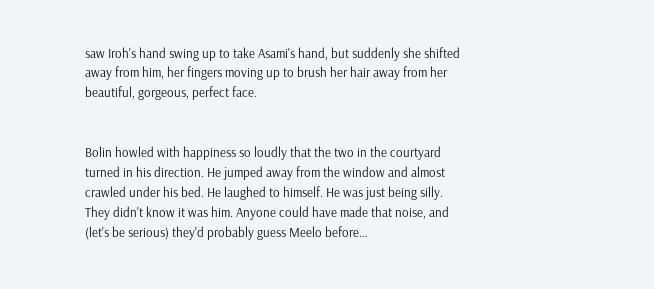saw Iroh's hand swing up to take Asami's hand, but suddenly she shifted away from him, her fingers moving up to brush her hair away from her beautiful, gorgeous, perfect face.


Bolin howled with happiness so loudly that the two in the courtyard turned in his direction. He jumped away from the window and almost crawled under his bed. He laughed to himself. He was just being silly. They didn't know it was him. Anyone could have made that noise, and (let's be serious) they'd probably guess Meelo before…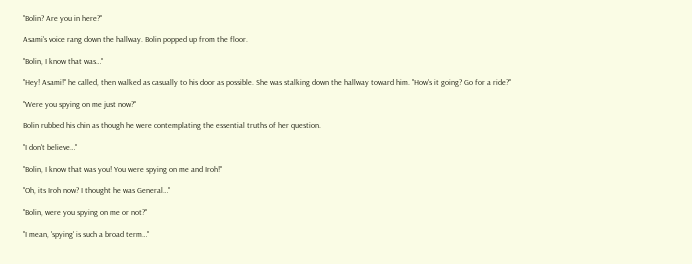"Bolin? Are you in here?"

Asami's voice rang down the hallway. Bolin popped up from the floor.

"Bolin, I know that was…"

"Hey! Asami!" he called, then walked as casually to his door as possible. She was stalking down the hallway toward him. "How's it going? Go for a ride?"

"Were you spying on me just now?"

Bolin rubbed his chin as though he were contemplating the essential truths of her question.

"I don't believe…"

"Bolin, I know that was you! You were spying on me and Iroh!"

"Oh, its Iroh now? I thought he was General…"

"Bolin, were you spying on me or not?"

"I mean, 'spying' is such a broad term…"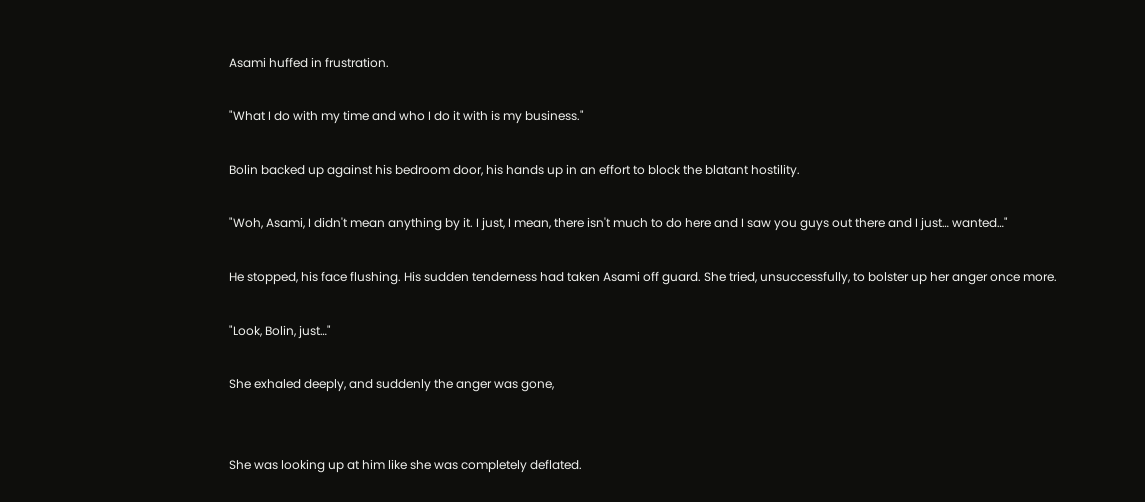Asami huffed in frustration.

"What I do with my time and who I do it with is my business."

Bolin backed up against his bedroom door, his hands up in an effort to block the blatant hostility.

"Woh, Asami, I didn't mean anything by it. I just, I mean, there isn't much to do here and I saw you guys out there and I just… wanted…"

He stopped, his face flushing. His sudden tenderness had taken Asami off guard. She tried, unsuccessfully, to bolster up her anger once more.

"Look, Bolin, just…"

She exhaled deeply, and suddenly the anger was gone,


She was looking up at him like she was completely deflated.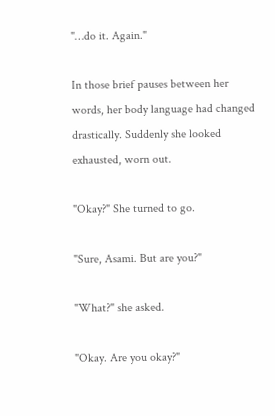"…do it. Again."

In those brief pauses between her words, her body language had changed drastically. Suddenly she looked exhausted, worn out.

"Okay?" She turned to go.

"Sure, Asami. But are you?"

"What?" she asked.

"Okay. Are you okay?"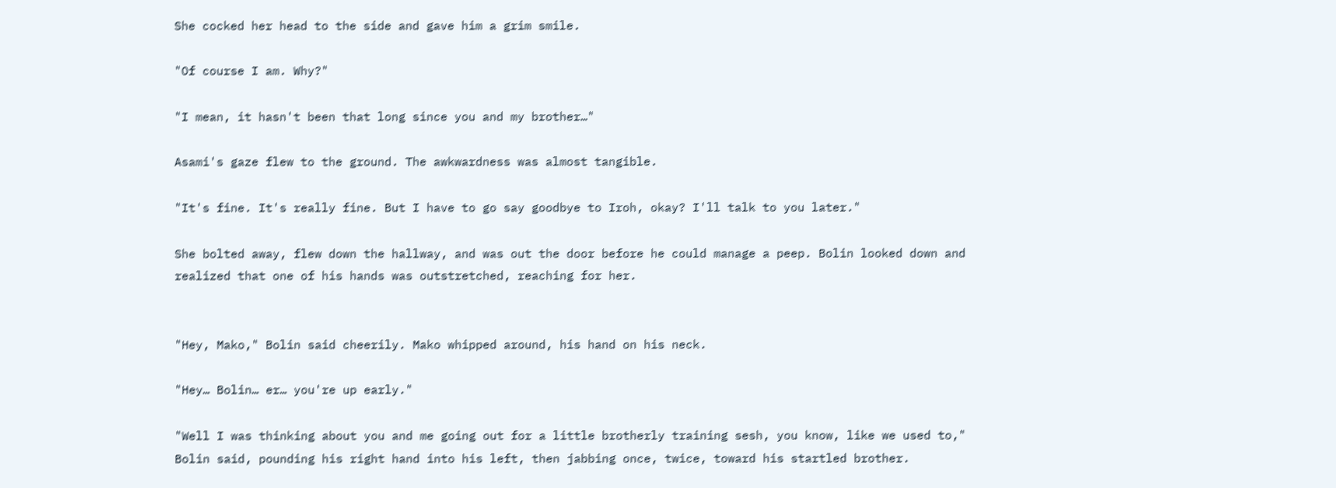She cocked her head to the side and gave him a grim smile.

"Of course I am. Why?"

"I mean, it hasn't been that long since you and my brother…"

Asami's gaze flew to the ground. The awkwardness was almost tangible.

"It's fine. It's really fine. But I have to go say goodbye to Iroh, okay? I'll talk to you later."

She bolted away, flew down the hallway, and was out the door before he could manage a peep. Bolin looked down and realized that one of his hands was outstretched, reaching for her.


"Hey, Mako," Bolin said cheerily. Mako whipped around, his hand on his neck.

"Hey… Bolin… er… you're up early."

"Well I was thinking about you and me going out for a little brotherly training sesh, you know, like we used to," Bolin said, pounding his right hand into his left, then jabbing once, twice, toward his startled brother.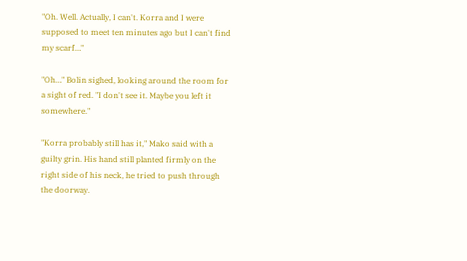"Oh. Well. Actually, I can't. Korra and I were supposed to meet ten minutes ago but I can't find my scarf…"

"Oh…" Bolin sighed, looking around the room for a sight of red. "I don't see it. Maybe you left it somewhere."

"Korra probably still has it," Mako said with a guilty grin. His hand still planted firmly on the right side of his neck, he tried to push through the doorway.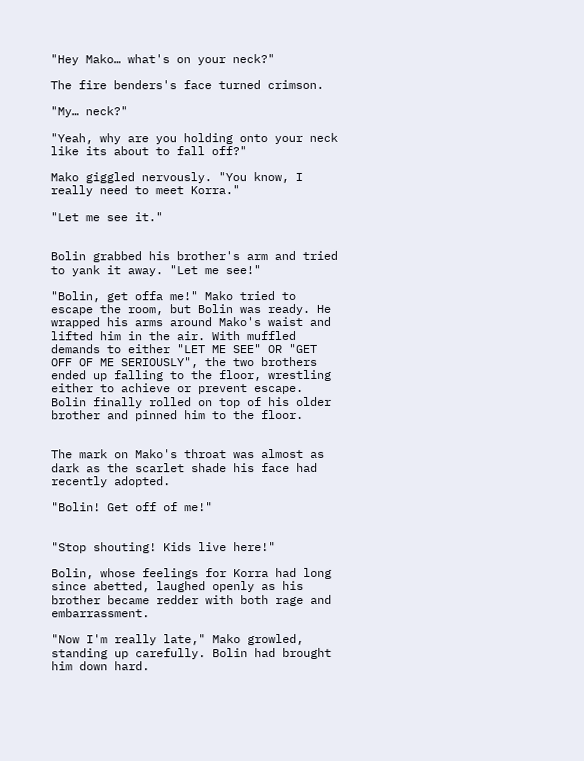"Hey Mako… what's on your neck?"

The fire benders's face turned crimson.

"My… neck?"

"Yeah, why are you holding onto your neck like its about to fall off?"

Mako giggled nervously. "You know, I really need to meet Korra."

"Let me see it."


Bolin grabbed his brother's arm and tried to yank it away. "Let me see!"

"Bolin, get offa me!" Mako tried to escape the room, but Bolin was ready. He wrapped his arms around Mako's waist and lifted him in the air. With muffled demands to either "LET ME SEE" OR "GET OFF OF ME SERIOUSLY", the two brothers ended up falling to the floor, wrestling either to achieve or prevent escape. Bolin finally rolled on top of his older brother and pinned him to the floor.


The mark on Mako's throat was almost as dark as the scarlet shade his face had recently adopted.

"Bolin! Get off of me!"


"Stop shouting! Kids live here!"

Bolin, whose feelings for Korra had long since abetted, laughed openly as his brother became redder with both rage and embarrassment.

"Now I'm really late," Mako growled, standing up carefully. Bolin had brought him down hard.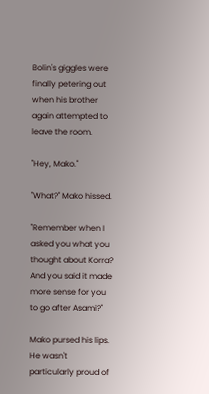Bolin's giggles were finally petering out when his brother again attempted to leave the room.

"Hey, Mako."

"What?" Mako hissed.

"Remember when I asked you what you thought about Korra? And you said it made more sense for you to go after Asami?"

Mako pursed his lips. He wasn't particularly proud of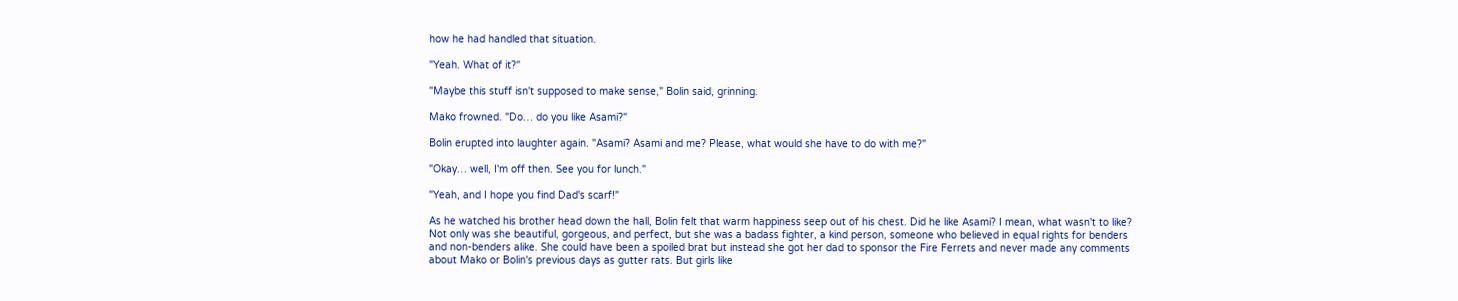how he had handled that situation.

"Yeah. What of it?"

"Maybe this stuff isn't supposed to make sense," Bolin said, grinning.

Mako frowned. "Do… do you like Asami?"

Bolin erupted into laughter again. "Asami? Asami and me? Please, what would she have to do with me?"

"Okay… well, I'm off then. See you for lunch."

"Yeah, and I hope you find Dad's scarf!"

As he watched his brother head down the hall, Bolin felt that warm happiness seep out of his chest. Did he like Asami? I mean, what wasn't to like? Not only was she beautiful, gorgeous, and perfect, but she was a badass fighter, a kind person, someone who believed in equal rights for benders and non-benders alike. She could have been a spoiled brat but instead she got her dad to sponsor the Fire Ferrets and never made any comments about Mako or Bolin's previous days as gutter rats. But girls like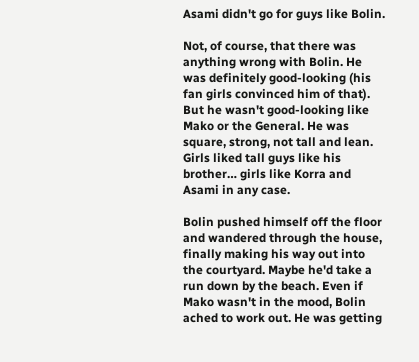Asami didn't go for guys like Bolin.

Not, of course, that there was anything wrong with Bolin. He was definitely good-looking (his fan girls convinced him of that). But he wasn't good-looking like Mako or the General. He was square, strong, not tall and lean. Girls liked tall guys like his brother… girls like Korra and Asami in any case.

Bolin pushed himself off the floor and wandered through the house, finally making his way out into the courtyard. Maybe he'd take a run down by the beach. Even if Mako wasn't in the mood, Bolin ached to work out. He was getting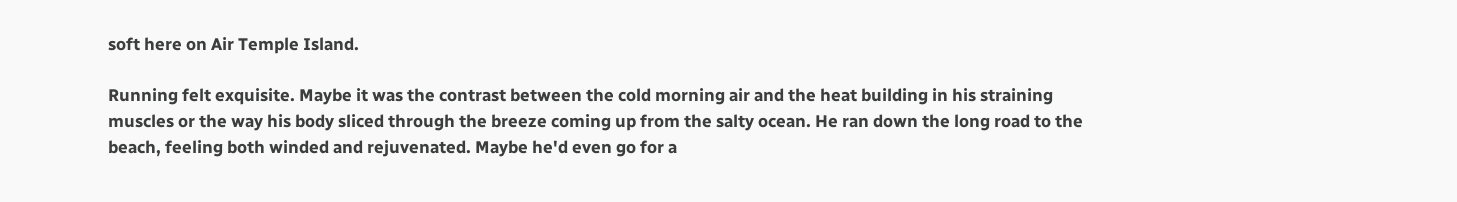soft here on Air Temple Island.

Running felt exquisite. Maybe it was the contrast between the cold morning air and the heat building in his straining muscles or the way his body sliced through the breeze coming up from the salty ocean. He ran down the long road to the beach, feeling both winded and rejuvenated. Maybe he'd even go for a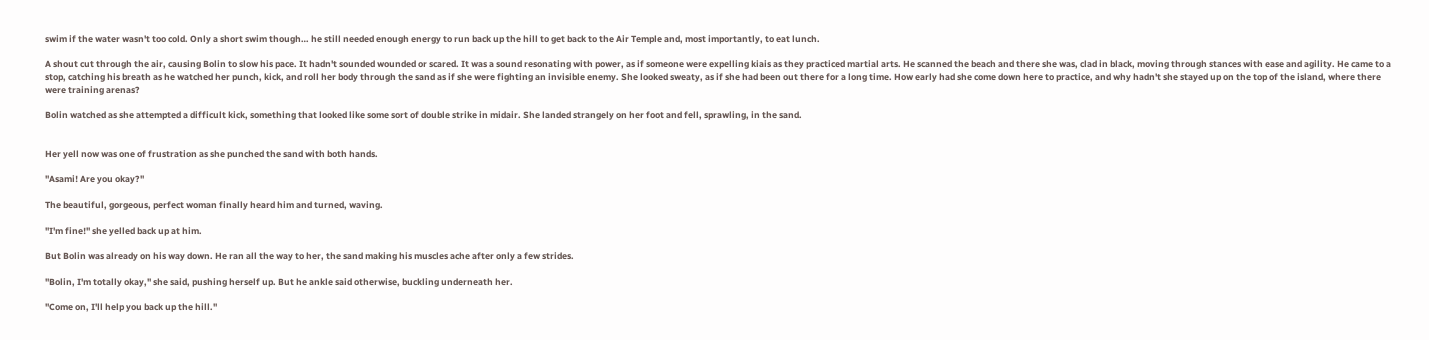swim if the water wasn't too cold. Only a short swim though… he still needed enough energy to run back up the hill to get back to the Air Temple and, most importantly, to eat lunch.

A shout cut through the air, causing Bolin to slow his pace. It hadn't sounded wounded or scared. It was a sound resonating with power, as if someone were expelling kiais as they practiced martial arts. He scanned the beach and there she was, clad in black, moving through stances with ease and agility. He came to a stop, catching his breath as he watched her punch, kick, and roll her body through the sand as if she were fighting an invisible enemy. She looked sweaty, as if she had been out there for a long time. How early had she come down here to practice, and why hadn't she stayed up on the top of the island, where there were training arenas?

Bolin watched as she attempted a difficult kick, something that looked like some sort of double strike in midair. She landed strangely on her foot and fell, sprawling, in the sand.


Her yell now was one of frustration as she punched the sand with both hands.

"Asami! Are you okay?"

The beautiful, gorgeous, perfect woman finally heard him and turned, waving.

"I'm fine!" she yelled back up at him.

But Bolin was already on his way down. He ran all the way to her, the sand making his muscles ache after only a few strides.

"Bolin, I'm totally okay," she said, pushing herself up. But he ankle said otherwise, buckling underneath her.

"Come on, I'll help you back up the hill."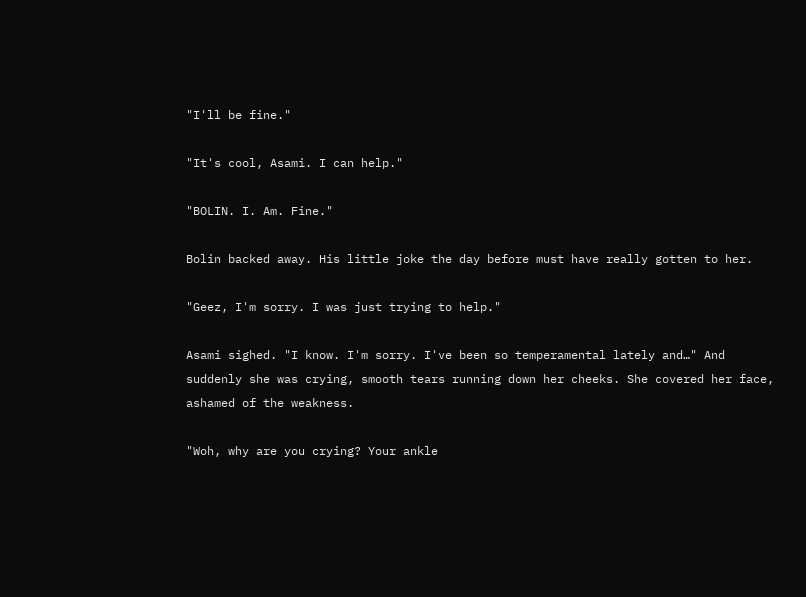"I'll be fine."

"It's cool, Asami. I can help."

"BOLIN. I. Am. Fine."

Bolin backed away. His little joke the day before must have really gotten to her.

"Geez, I'm sorry. I was just trying to help."

Asami sighed. "I know. I'm sorry. I've been so temperamental lately and…" And suddenly she was crying, smooth tears running down her cheeks. She covered her face, ashamed of the weakness.

"Woh, why are you crying? Your ankle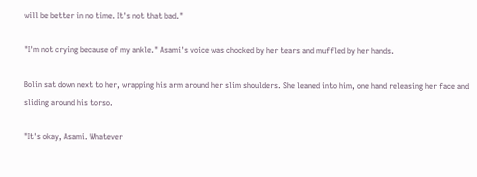will be better in no time. It's not that bad."

"I'm not crying because of my ankle." Asami's voice was chocked by her tears and muffled by her hands.

Bolin sat down next to her, wrapping his arm around her slim shoulders. She leaned into him, one hand releasing her face and sliding around his torso.

"It's okay, Asami. Whatever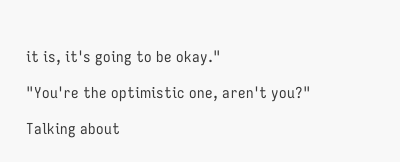it is, it's going to be okay."

"You're the optimistic one, aren't you?"

Talking about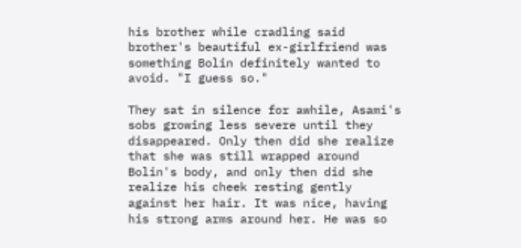his brother while cradling said brother's beautiful ex-girlfriend was something Bolin definitely wanted to avoid. "I guess so."

They sat in silence for awhile, Asami's sobs growing less severe until they disappeared. Only then did she realize that she was still wrapped around Bolin's body, and only then did she realize his cheek resting gently against her hair. It was nice, having his strong arms around her. He was so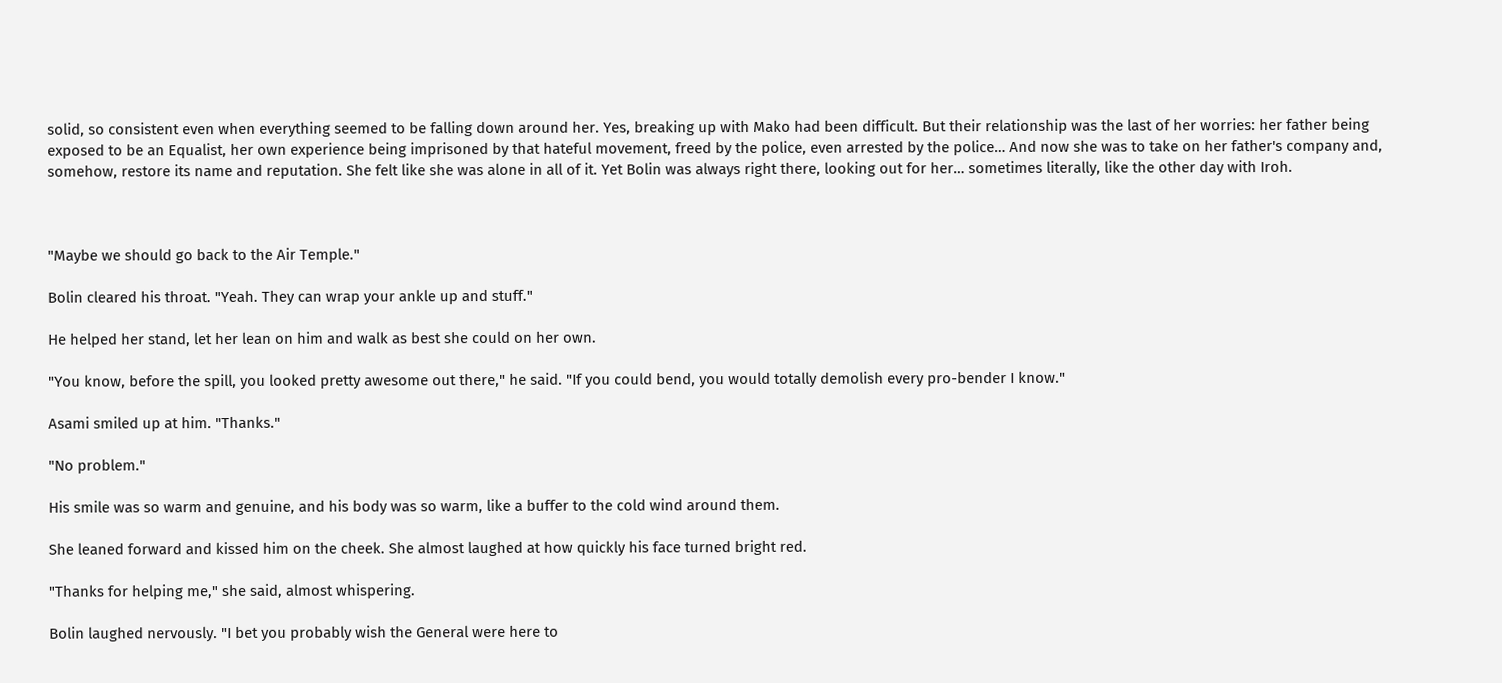solid, so consistent even when everything seemed to be falling down around her. Yes, breaking up with Mako had been difficult. But their relationship was the last of her worries: her father being exposed to be an Equalist, her own experience being imprisoned by that hateful movement, freed by the police, even arrested by the police… And now she was to take on her father's company and, somehow, restore its name and reputation. She felt like she was alone in all of it. Yet Bolin was always right there, looking out for her… sometimes literally, like the other day with Iroh.



"Maybe we should go back to the Air Temple."

Bolin cleared his throat. "Yeah. They can wrap your ankle up and stuff."

He helped her stand, let her lean on him and walk as best she could on her own.

"You know, before the spill, you looked pretty awesome out there," he said. "If you could bend, you would totally demolish every pro-bender I know."

Asami smiled up at him. "Thanks."

"No problem."

His smile was so warm and genuine, and his body was so warm, like a buffer to the cold wind around them.

She leaned forward and kissed him on the cheek. She almost laughed at how quickly his face turned bright red.

"Thanks for helping me," she said, almost whispering.

Bolin laughed nervously. "I bet you probably wish the General were here to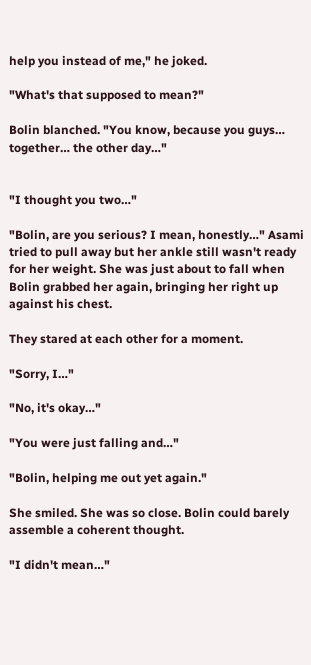help you instead of me," he joked.

"What's that supposed to mean?"

Bolin blanched. "You know, because you guys… together… the other day…"


"I thought you two…"

"Bolin, are you serious? I mean, honestly…" Asami tried to pull away but her ankle still wasn't ready for her weight. She was just about to fall when Bolin grabbed her again, bringing her right up against his chest.

They stared at each other for a moment.

"Sorry, I…"

"No, it's okay…"

"You were just falling and…"

"Bolin, helping me out yet again."

She smiled. She was so close. Bolin could barely assemble a coherent thought.

"I didn't mean…"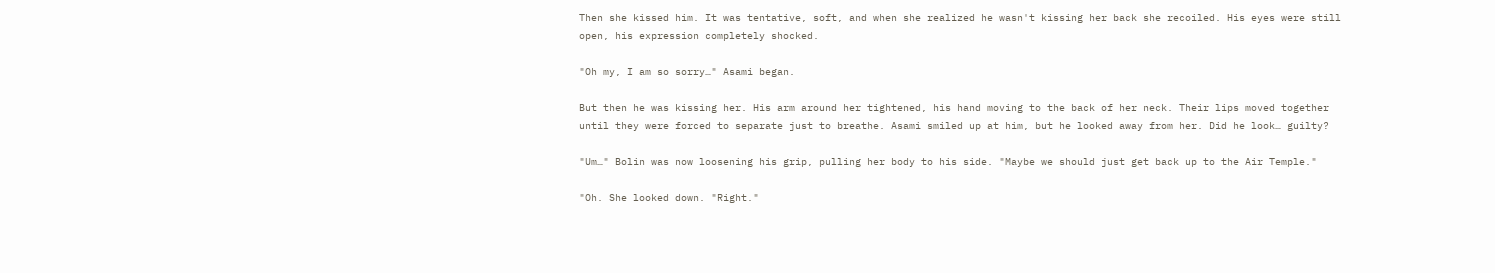Then she kissed him. It was tentative, soft, and when she realized he wasn't kissing her back she recoiled. His eyes were still open, his expression completely shocked.

"Oh my, I am so sorry…" Asami began.

But then he was kissing her. His arm around her tightened, his hand moving to the back of her neck. Their lips moved together until they were forced to separate just to breathe. Asami smiled up at him, but he looked away from her. Did he look… guilty?

"Um…" Bolin was now loosening his grip, pulling her body to his side. "Maybe we should just get back up to the Air Temple."

"Oh. She looked down. "Right."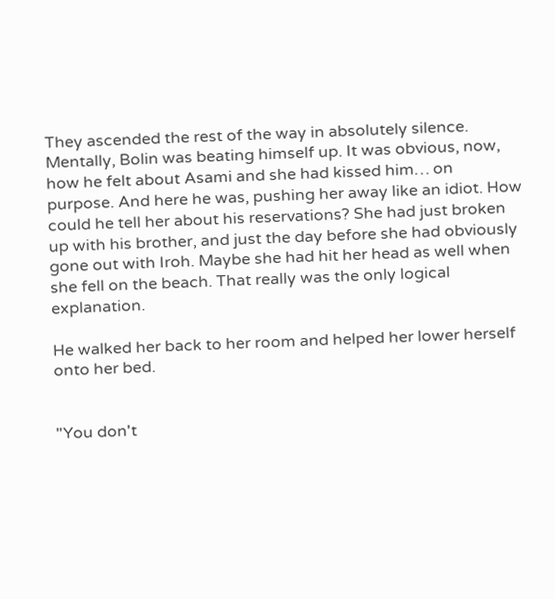They ascended the rest of the way in absolutely silence. Mentally, Bolin was beating himself up. It was obvious, now, how he felt about Asami and she had kissed him… on purpose. And here he was, pushing her away like an idiot. How could he tell her about his reservations? She had just broken up with his brother, and just the day before she had obviously gone out with Iroh. Maybe she had hit her head as well when she fell on the beach. That really was the only logical explanation.

He walked her back to her room and helped her lower herself onto her bed.


"You don't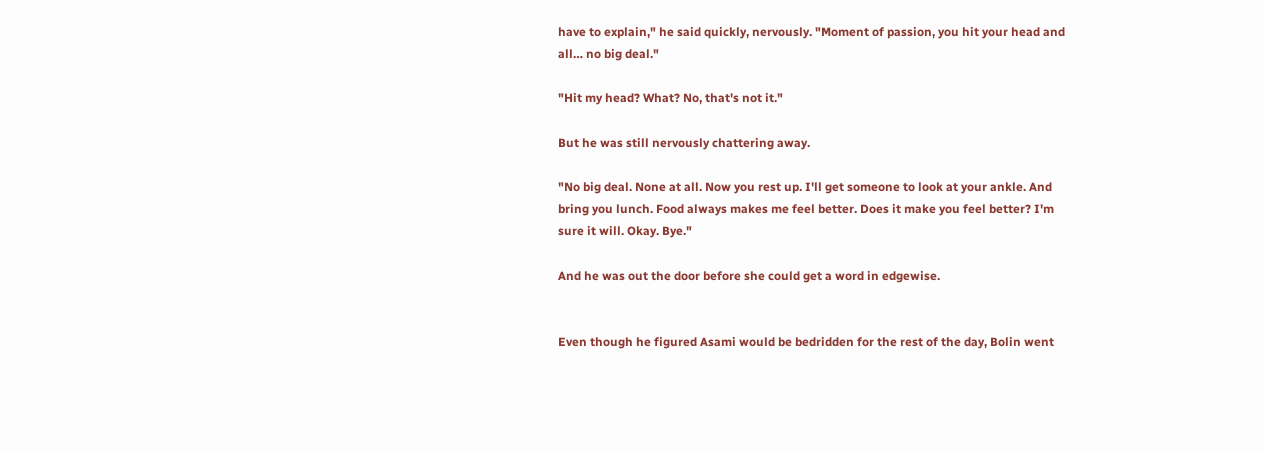have to explain," he said quickly, nervously. "Moment of passion, you hit your head and all… no big deal."

"Hit my head? What? No, that's not it."

But he was still nervously chattering away.

"No big deal. None at all. Now you rest up. I'll get someone to look at your ankle. And bring you lunch. Food always makes me feel better. Does it make you feel better? I'm sure it will. Okay. Bye."

And he was out the door before she could get a word in edgewise.


Even though he figured Asami would be bedridden for the rest of the day, Bolin went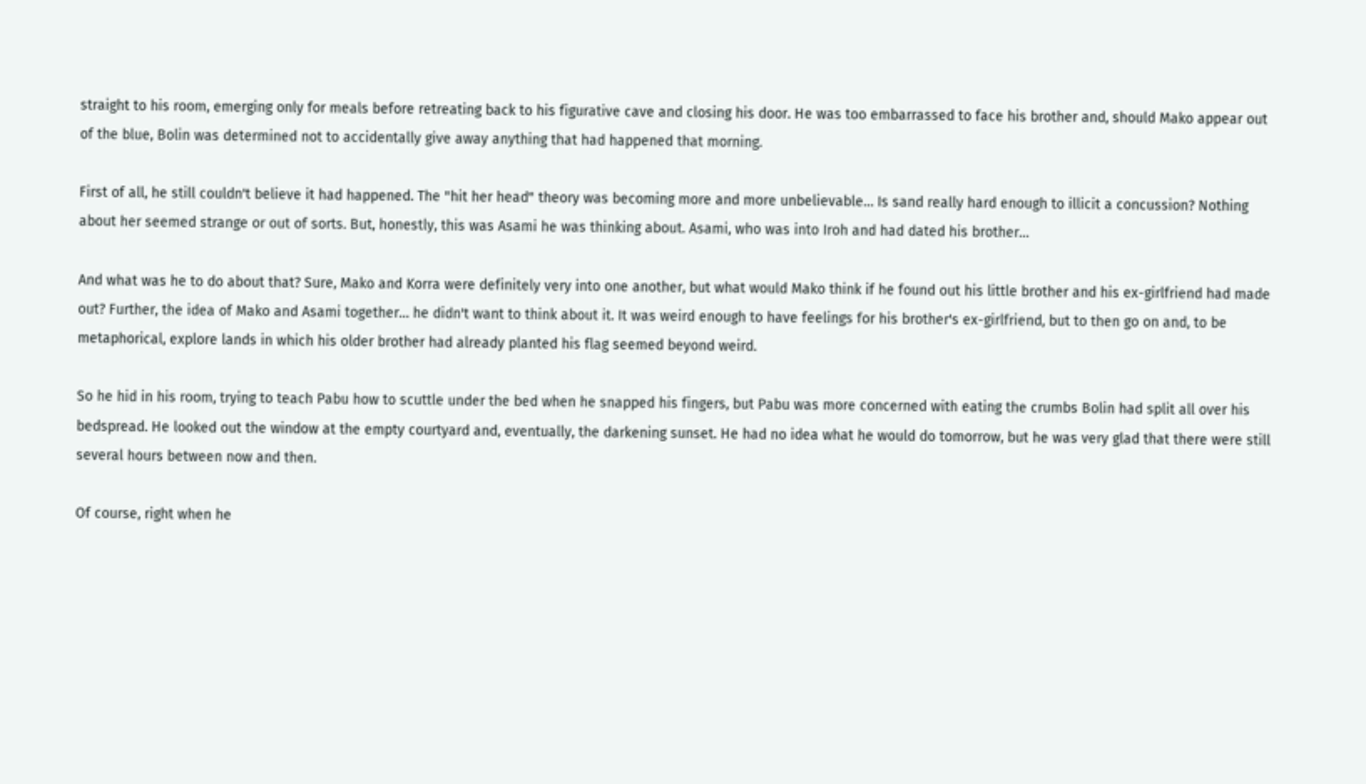straight to his room, emerging only for meals before retreating back to his figurative cave and closing his door. He was too embarrassed to face his brother and, should Mako appear out of the blue, Bolin was determined not to accidentally give away anything that had happened that morning.

First of all, he still couldn't believe it had happened. The "hit her head" theory was becoming more and more unbelievable… Is sand really hard enough to illicit a concussion? Nothing about her seemed strange or out of sorts. But, honestly, this was Asami he was thinking about. Asami, who was into Iroh and had dated his brother…

And what was he to do about that? Sure, Mako and Korra were definitely very into one another, but what would Mako think if he found out his little brother and his ex-girlfriend had made out? Further, the idea of Mako and Asami together… he didn't want to think about it. It was weird enough to have feelings for his brother's ex-girlfriend, but to then go on and, to be metaphorical, explore lands in which his older brother had already planted his flag seemed beyond weird.

So he hid in his room, trying to teach Pabu how to scuttle under the bed when he snapped his fingers, but Pabu was more concerned with eating the crumbs Bolin had split all over his bedspread. He looked out the window at the empty courtyard and, eventually, the darkening sunset. He had no idea what he would do tomorrow, but he was very glad that there were still several hours between now and then.

Of course, right when he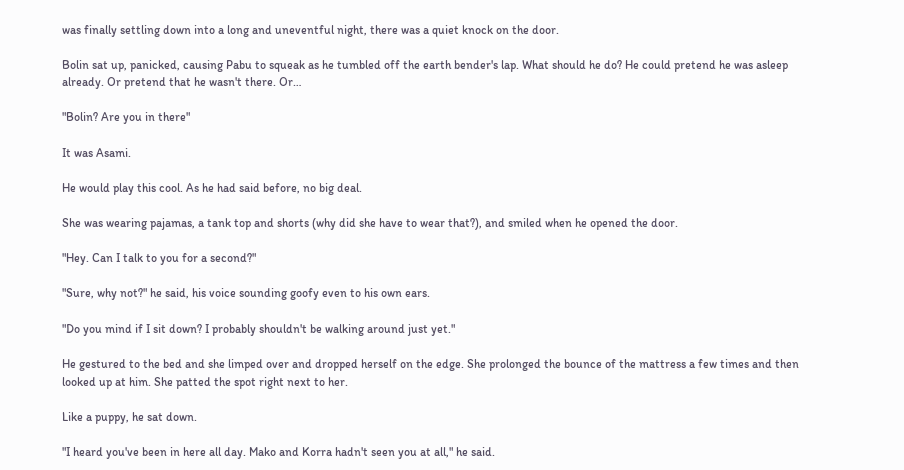was finally settling down into a long and uneventful night, there was a quiet knock on the door.

Bolin sat up, panicked, causing Pabu to squeak as he tumbled off the earth bender's lap. What should he do? He could pretend he was asleep already. Or pretend that he wasn't there. Or…

"Bolin? Are you in there"

It was Asami.

He would play this cool. As he had said before, no big deal.

She was wearing pajamas, a tank top and shorts (why did she have to wear that?), and smiled when he opened the door.

"Hey. Can I talk to you for a second?"

"Sure, why not?" he said, his voice sounding goofy even to his own ears.

"Do you mind if I sit down? I probably shouldn't be walking around just yet."

He gestured to the bed and she limped over and dropped herself on the edge. She prolonged the bounce of the mattress a few times and then looked up at him. She patted the spot right next to her.

Like a puppy, he sat down.

"I heard you've been in here all day. Mako and Korra hadn't seen you at all," he said.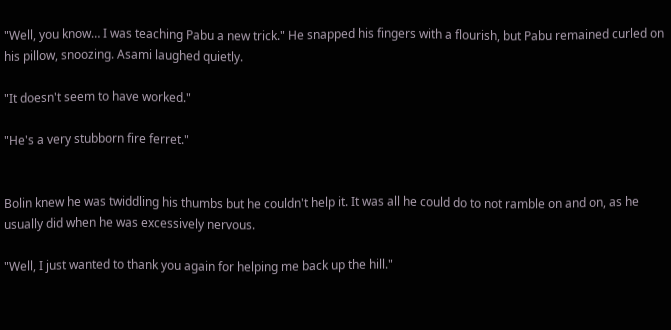"Well, you know… I was teaching Pabu a new trick." He snapped his fingers with a flourish, but Pabu remained curled on his pillow, snoozing. Asami laughed quietly.

"It doesn't seem to have worked."

"He's a very stubborn fire ferret."


Bolin knew he was twiddling his thumbs but he couldn't help it. It was all he could do to not ramble on and on, as he usually did when he was excessively nervous.

"Well, I just wanted to thank you again for helping me back up the hill."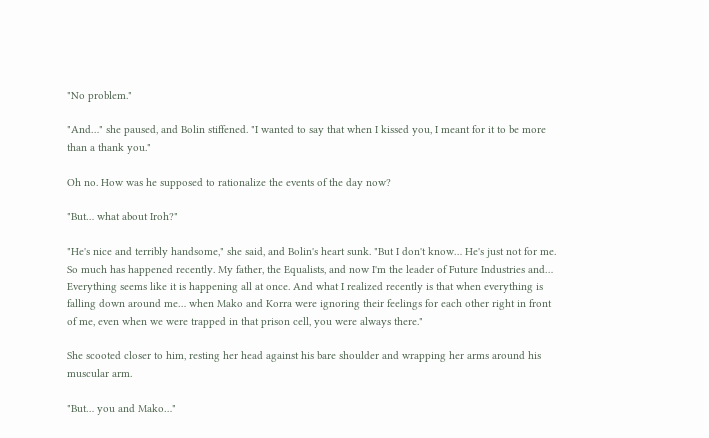"No problem."

"And…" she paused, and Bolin stiffened. "I wanted to say that when I kissed you, I meant for it to be more than a thank you."

Oh no. How was he supposed to rationalize the events of the day now?

"But… what about Iroh?"

"He's nice and terribly handsome," she said, and Bolin's heart sunk. "But I don't know… He's just not for me. So much has happened recently. My father, the Equalists, and now I'm the leader of Future Industries and… Everything seems like it is happening all at once. And what I realized recently is that when everything is falling down around me… when Mako and Korra were ignoring their feelings for each other right in front of me, even when we were trapped in that prison cell, you were always there."

She scooted closer to him, resting her head against his bare shoulder and wrapping her arms around his muscular arm.

"But… you and Mako…"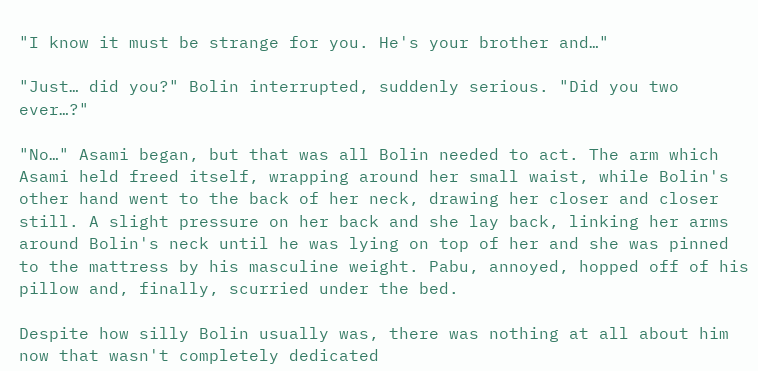"I know it must be strange for you. He's your brother and…"

"Just… did you?" Bolin interrupted, suddenly serious. "Did you two ever…?"

"No…" Asami began, but that was all Bolin needed to act. The arm which Asami held freed itself, wrapping around her small waist, while Bolin's other hand went to the back of her neck, drawing her closer and closer still. A slight pressure on her back and she lay back, linking her arms around Bolin's neck until he was lying on top of her and she was pinned to the mattress by his masculine weight. Pabu, annoyed, hopped off of his pillow and, finally, scurried under the bed.

Despite how silly Bolin usually was, there was nothing at all about him now that wasn't completely dedicated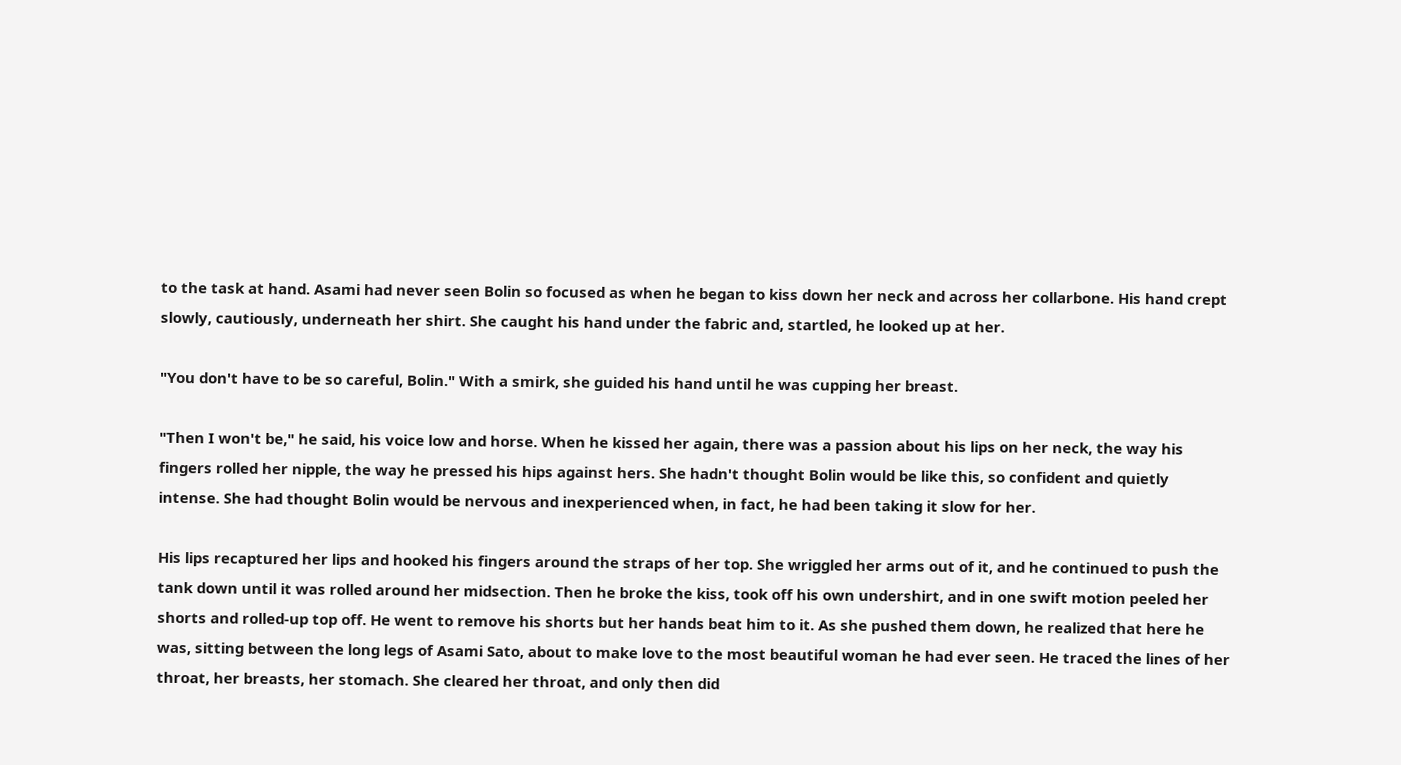to the task at hand. Asami had never seen Bolin so focused as when he began to kiss down her neck and across her collarbone. His hand crept slowly, cautiously, underneath her shirt. She caught his hand under the fabric and, startled, he looked up at her.

"You don't have to be so careful, Bolin." With a smirk, she guided his hand until he was cupping her breast.

"Then I won't be," he said, his voice low and horse. When he kissed her again, there was a passion about his lips on her neck, the way his fingers rolled her nipple, the way he pressed his hips against hers. She hadn't thought Bolin would be like this, so confident and quietly intense. She had thought Bolin would be nervous and inexperienced when, in fact, he had been taking it slow for her.

His lips recaptured her lips and hooked his fingers around the straps of her top. She wriggled her arms out of it, and he continued to push the tank down until it was rolled around her midsection. Then he broke the kiss, took off his own undershirt, and in one swift motion peeled her shorts and rolled-up top off. He went to remove his shorts but her hands beat him to it. As she pushed them down, he realized that here he was, sitting between the long legs of Asami Sato, about to make love to the most beautiful woman he had ever seen. He traced the lines of her throat, her breasts, her stomach. She cleared her throat, and only then did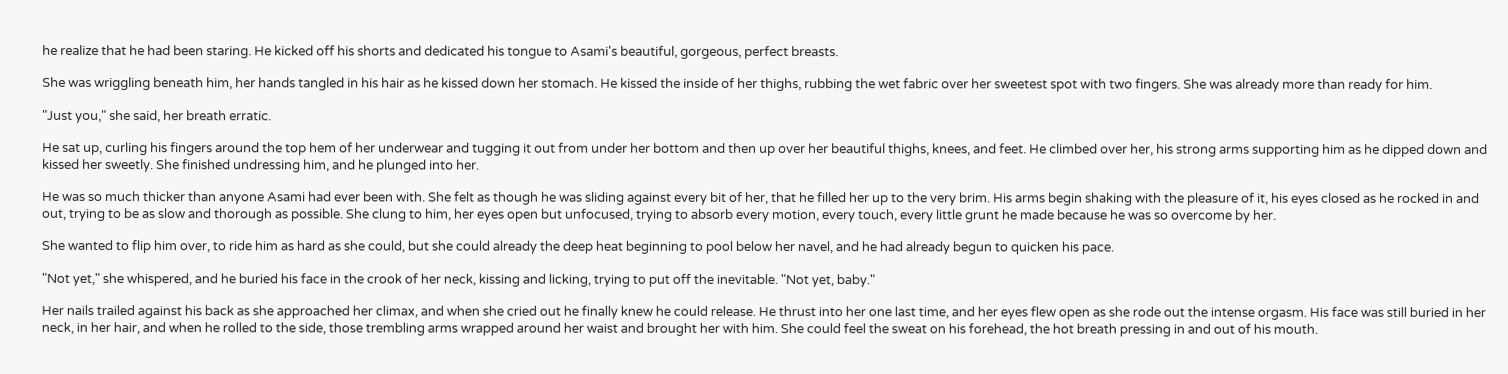he realize that he had been staring. He kicked off his shorts and dedicated his tongue to Asami's beautiful, gorgeous, perfect breasts.

She was wriggling beneath him, her hands tangled in his hair as he kissed down her stomach. He kissed the inside of her thighs, rubbing the wet fabric over her sweetest spot with two fingers. She was already more than ready for him.

"Just you," she said, her breath erratic.

He sat up, curling his fingers around the top hem of her underwear and tugging it out from under her bottom and then up over her beautiful thighs, knees, and feet. He climbed over her, his strong arms supporting him as he dipped down and kissed her sweetly. She finished undressing him, and he plunged into her.

He was so much thicker than anyone Asami had ever been with. She felt as though he was sliding against every bit of her, that he filled her up to the very brim. His arms begin shaking with the pleasure of it, his eyes closed as he rocked in and out, trying to be as slow and thorough as possible. She clung to him, her eyes open but unfocused, trying to absorb every motion, every touch, every little grunt he made because he was so overcome by her.

She wanted to flip him over, to ride him as hard as she could, but she could already the deep heat beginning to pool below her navel, and he had already begun to quicken his pace.

"Not yet," she whispered, and he buried his face in the crook of her neck, kissing and licking, trying to put off the inevitable. "Not yet, baby."

Her nails trailed against his back as she approached her climax, and when she cried out he finally knew he could release. He thrust into her one last time, and her eyes flew open as she rode out the intense orgasm. His face was still buried in her neck, in her hair, and when he rolled to the side, those trembling arms wrapped around her waist and brought her with him. She could feel the sweat on his forehead, the hot breath pressing in and out of his mouth.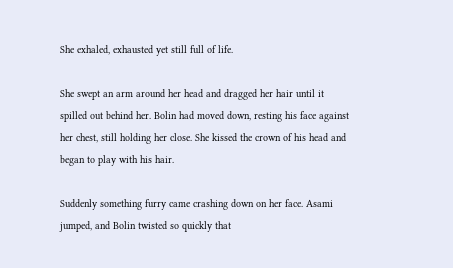She exhaled, exhausted yet still full of life.

She swept an arm around her head and dragged her hair until it spilled out behind her. Bolin had moved down, resting his face against her chest, still holding her close. She kissed the crown of his head and began to play with his hair.

Suddenly something furry came crashing down on her face. Asami jumped, and Bolin twisted so quickly that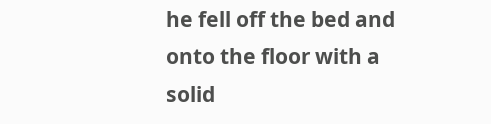he fell off the bed and onto the floor with a solid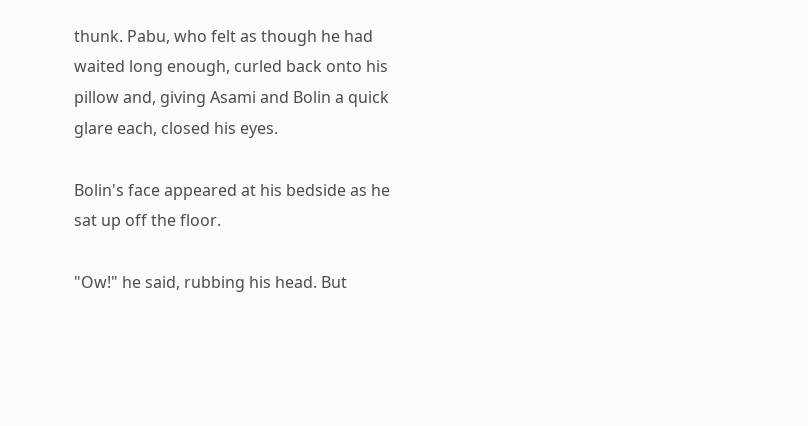thunk. Pabu, who felt as though he had waited long enough, curled back onto his pillow and, giving Asami and Bolin a quick glare each, closed his eyes.

Bolin's face appeared at his bedside as he sat up off the floor.

"Ow!" he said, rubbing his head. But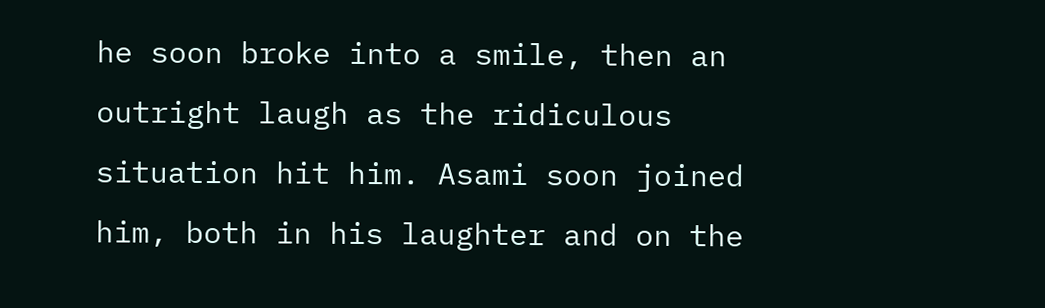he soon broke into a smile, then an outright laugh as the ridiculous situation hit him. Asami soon joined him, both in his laughter and on the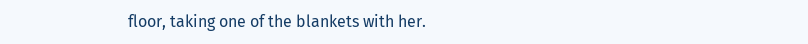floor, taking one of the blankets with her.